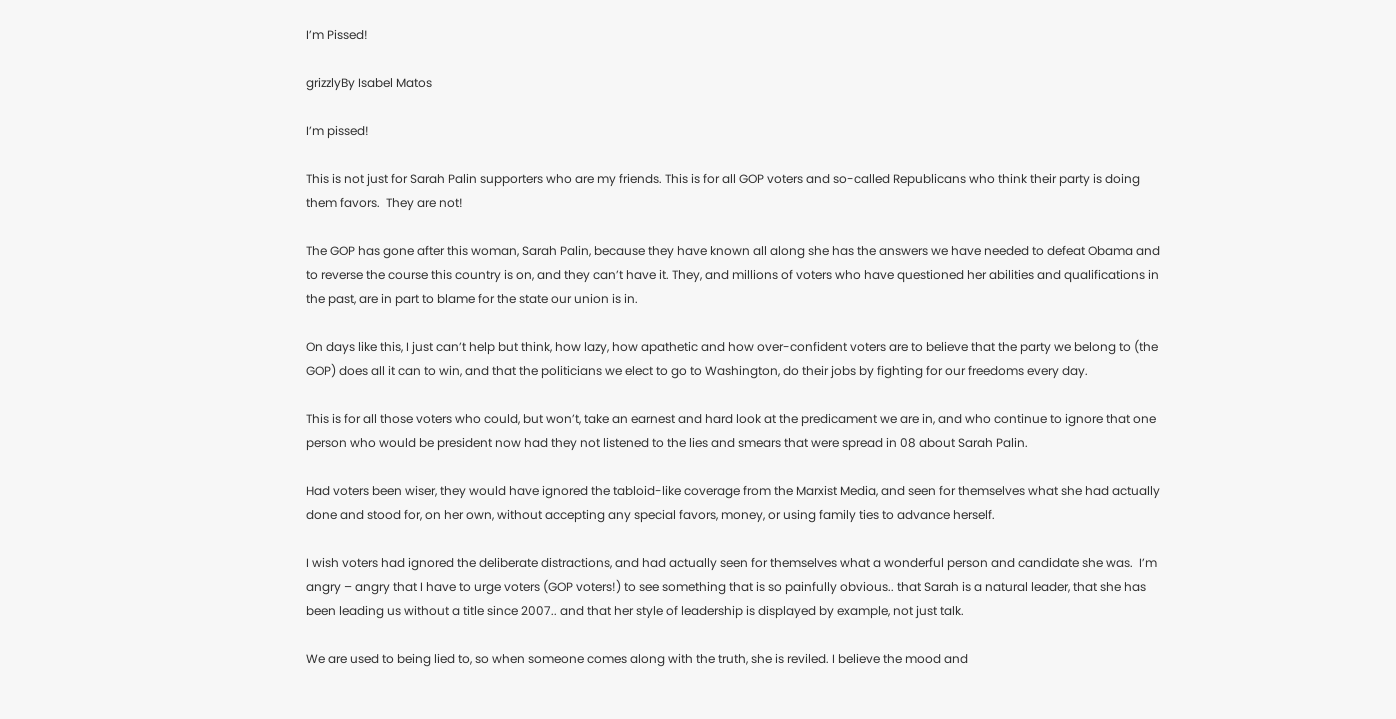I’m Pissed!

grizzlyBy Isabel Matos

I’m pissed!

This is not just for Sarah Palin supporters who are my friends. This is for all GOP voters and so-called Republicans who think their party is doing them favors.  They are not!

The GOP has gone after this woman, Sarah Palin, because they have known all along she has the answers we have needed to defeat Obama and to reverse the course this country is on, and they can’t have it. They, and millions of voters who have questioned her abilities and qualifications in the past, are in part to blame for the state our union is in.

On days like this, I just can’t help but think, how lazy, how apathetic and how over-confident voters are to believe that the party we belong to (the GOP) does all it can to win, and that the politicians we elect to go to Washington, do their jobs by fighting for our freedoms every day.

This is for all those voters who could, but won’t, take an earnest and hard look at the predicament we are in, and who continue to ignore that one person who would be president now had they not listened to the lies and smears that were spread in 08 about Sarah Palin.

Had voters been wiser, they would have ignored the tabloid-like coverage from the Marxist Media, and seen for themselves what she had actually done and stood for, on her own, without accepting any special favors, money, or using family ties to advance herself.

I wish voters had ignored the deliberate distractions, and had actually seen for themselves what a wonderful person and candidate she was.  I’m angry – angry that I have to urge voters (GOP voters!) to see something that is so painfully obvious.. that Sarah is a natural leader, that she has been leading us without a title since 2007.. and that her style of leadership is displayed by example, not just talk.

We are used to being lied to, so when someone comes along with the truth, she is reviled. I believe the mood and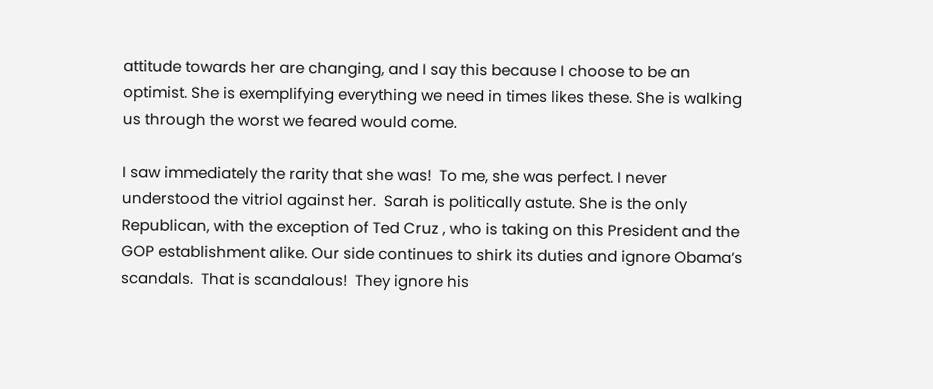attitude towards her are changing, and I say this because I choose to be an optimist. She is exemplifying everything we need in times likes these. She is walking us through the worst we feared would come.

I saw immediately the rarity that she was!  To me, she was perfect. I never understood the vitriol against her.  Sarah is politically astute. She is the only Republican, with the exception of Ted Cruz , who is taking on this President and the GOP establishment alike. Our side continues to shirk its duties and ignore Obama’s  scandals.  That is scandalous!  They ignore his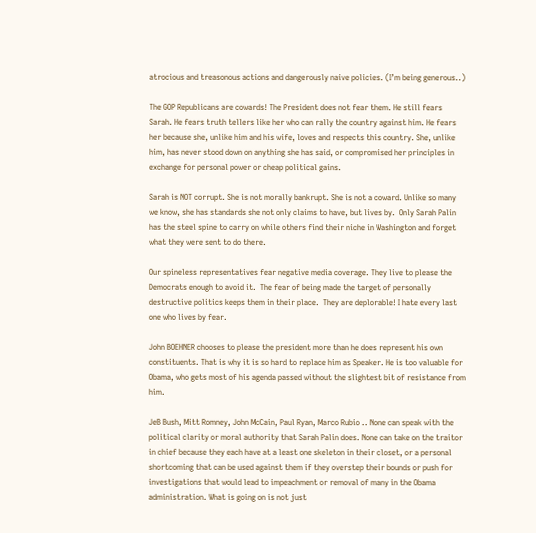atrocious and treasonous actions and dangerously naive policies. (I’m being generous..)

The GOP Republicans are cowards! The President does not fear them. He still fears Sarah. He fears truth tellers like her who can rally the country against him. He fears her because she, unlike him and his wife, loves and respects this country. She, unlike him, has never stood down on anything she has said, or compromised her principles in exchange for personal power or cheap political gains.

Sarah is NOT corrupt. She is not morally bankrupt. She is not a coward. Unlike so many we know, she has standards she not only claims to have, but lives by.  Only Sarah Palin has the steel spine to carry on while others find their niche in Washington and forget what they were sent to do there.

Our spineless representatives fear negative media coverage. They live to please the Democrats enough to avoid it.  The fear of being made the target of personally destructive politics keeps them in their place.  They are deplorable! I hate every last one who lives by fear.

John BOEHNER chooses to please the president more than he does represent his own constituents. That is why it is so hard to replace him as Speaker. He is too valuable for Obama, who gets most of his agenda passed without the slightest bit of resistance from him.

JeB Bush, Mitt Romney, John McCain, Paul Ryan, Marco Rubio .. None can speak with the political clarity or moral authority that Sarah Palin does. None can take on the traitor in chief because they each have at a least one skeleton in their closet, or a personal shortcoming that can be used against them if they overstep their bounds or push for investigations that would lead to impeachment or removal of many in the Obama administration. What is going on is not just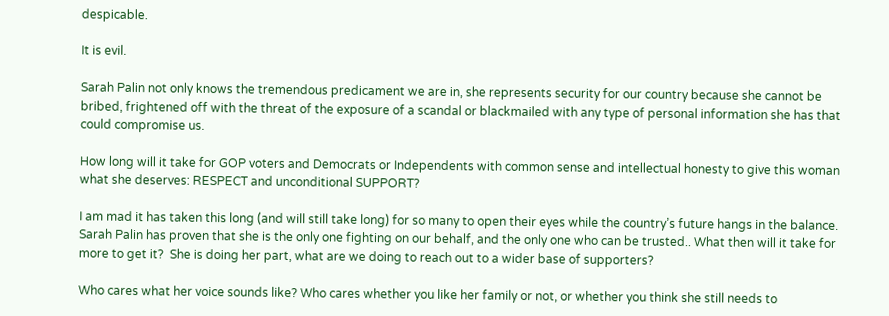despicable.

It is evil.

Sarah Palin not only knows the tremendous predicament we are in, she represents security for our country because she cannot be bribed, frightened off with the threat of the exposure of a scandal or blackmailed with any type of personal information she has that could compromise us.

How long will it take for GOP voters and Democrats or Independents with common sense and intellectual honesty to give this woman what she deserves: RESPECT and unconditional SUPPORT?

I am mad it has taken this long (and will still take long) for so many to open their eyes while the country’s future hangs in the balance.  Sarah Palin has proven that she is the only one fighting on our behalf, and the only one who can be trusted.. What then will it take for more to get it?  She is doing her part, what are we doing to reach out to a wider base of supporters?

Who cares what her voice sounds like? Who cares whether you like her family or not, or whether you think she still needs to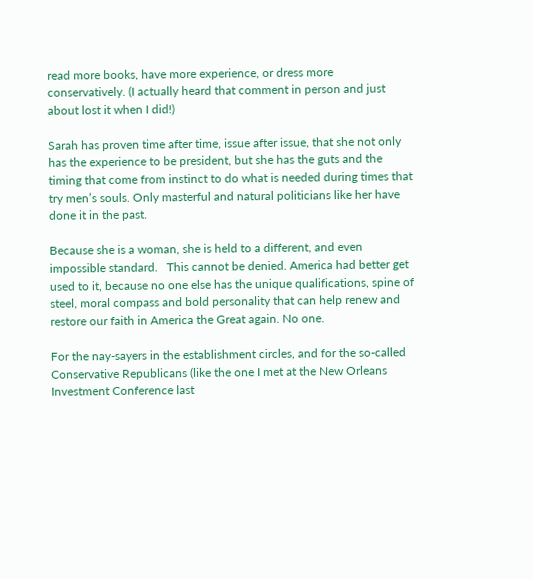read more books, have more experience, or dress more conservatively. (I actually heard that comment in person and just about lost it when I did!)

Sarah has proven time after time, issue after issue, that she not only has the experience to be president, but she has the guts and the timing that come from instinct to do what is needed during times that try men’s souls. Only masterful and natural politicians like her have done it in the past.

Because she is a woman, she is held to a different, and even impossible standard.   This cannot be denied. America had better get used to it, because no one else has the unique qualifications, spine of steel, moral compass and bold personality that can help renew and restore our faith in America the Great again. No one.

For the nay-sayers in the establishment circles, and for the so-called Conservative Republicans (like the one I met at the New Orleans Investment Conference last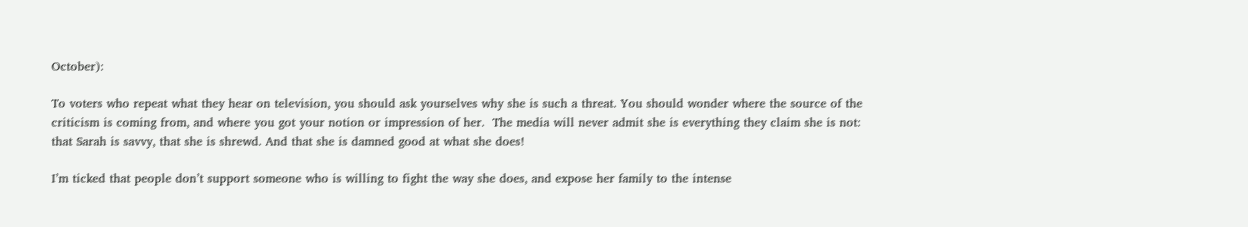October):

To voters who repeat what they hear on television, you should ask yourselves why she is such a threat. You should wonder where the source of the criticism is coming from, and where you got your notion or impression of her.  The media will never admit she is everything they claim she is not:  that Sarah is savvy, that she is shrewd. And that she is damned good at what she does!

I’m ticked that people don’t support someone who is willing to fight the way she does, and expose her family to the intense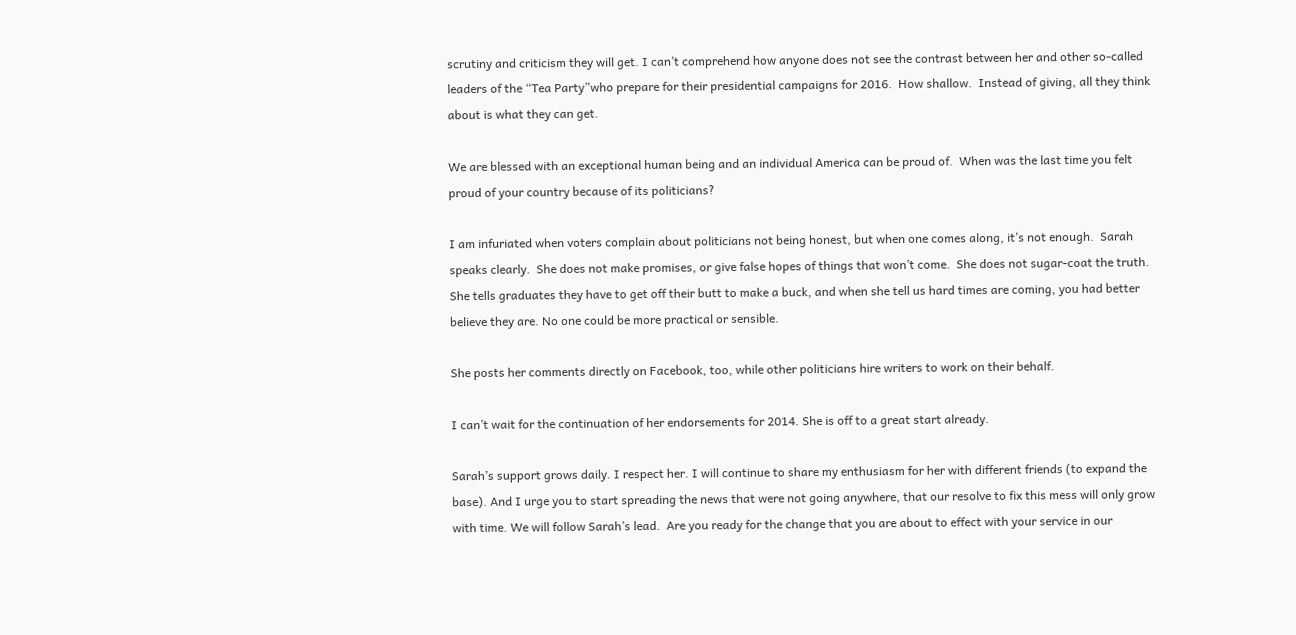scrutiny and criticism they will get. I can’t comprehend how anyone does not see the contrast between her and other so-called leaders of the “Tea Party”who prepare for their presidential campaigns for 2016.  How shallow.  Instead of giving, all they think about is what they can get.

We are blessed with an exceptional human being and an individual America can be proud of.  When was the last time you felt proud of your country because of its politicians?

I am infuriated when voters complain about politicians not being honest, but when one comes along, it’s not enough.  Sarah speaks clearly.  She does not make promises, or give false hopes of things that won’t come.  She does not sugar-coat the truth. She tells graduates they have to get off their butt to make a buck, and when she tell us hard times are coming, you had better believe they are. No one could be more practical or sensible.

She posts her comments directly on Facebook, too, while other politicians hire writers to work on their behalf.

I can’t wait for the continuation of her endorsements for 2014. She is off to a great start already.

Sarah’s support grows daily. I respect her. I will continue to share my enthusiasm for her with different friends (to expand the base). And I urge you to start spreading the news that were not going anywhere, that our resolve to fix this mess will only grow with time. We will follow Sarah’s lead.  Are you ready for the change that you are about to effect with your service in our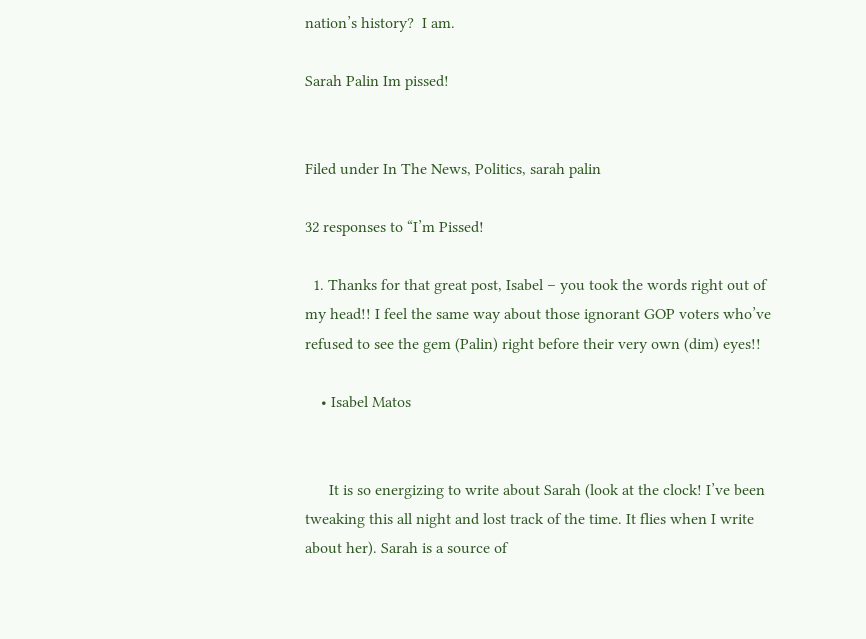nation’s history?  I am.

Sarah Palin Im pissed!


Filed under In The News, Politics, sarah palin

32 responses to “I’m Pissed!

  1. Thanks for that great post, Isabel – you took the words right out of my head!! I feel the same way about those ignorant GOP voters who’ve refused to see the gem (Palin) right before their very own (dim) eyes!!

    • Isabel Matos


      It is so energizing to write about Sarah (look at the clock! I’ve been tweaking this all night and lost track of the time. It flies when I write about her). Sarah is a source of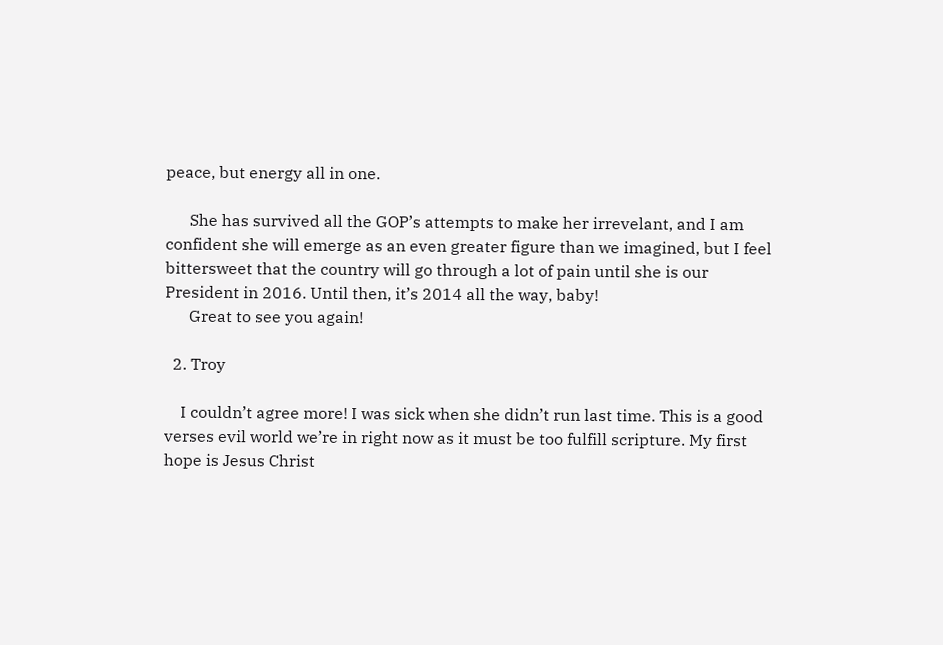peace, but energy all in one.

      She has survived all the GOP’s attempts to make her irrevelant, and I am confident she will emerge as an even greater figure than we imagined, but I feel bittersweet that the country will go through a lot of pain until she is our President in 2016. Until then, it’s 2014 all the way, baby!
      Great to see you again!

  2. Troy

    I couldn’t agree more! I was sick when she didn’t run last time. This is a good verses evil world we’re in right now as it must be too fulfill scripture. My first hope is Jesus Christ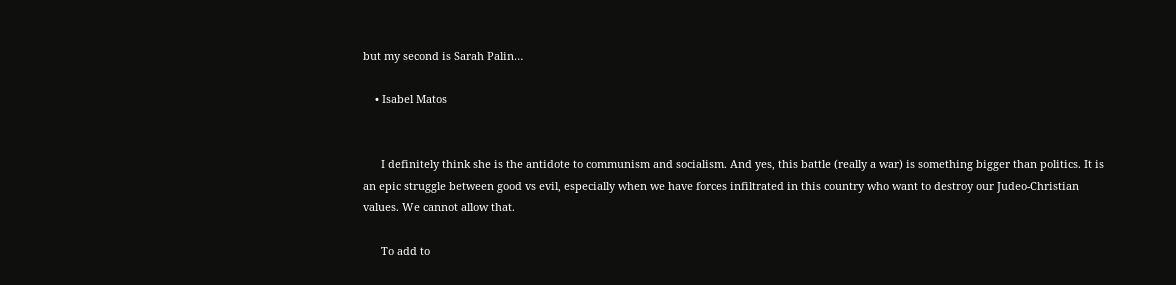but my second is Sarah Palin…

    • Isabel Matos


      I definitely think she is the antidote to communism and socialism. And yes, this battle (really a war) is something bigger than politics. It is an epic struggle between good vs evil, especially when we have forces infiltrated in this country who want to destroy our Judeo-Christian values. We cannot allow that.

      To add to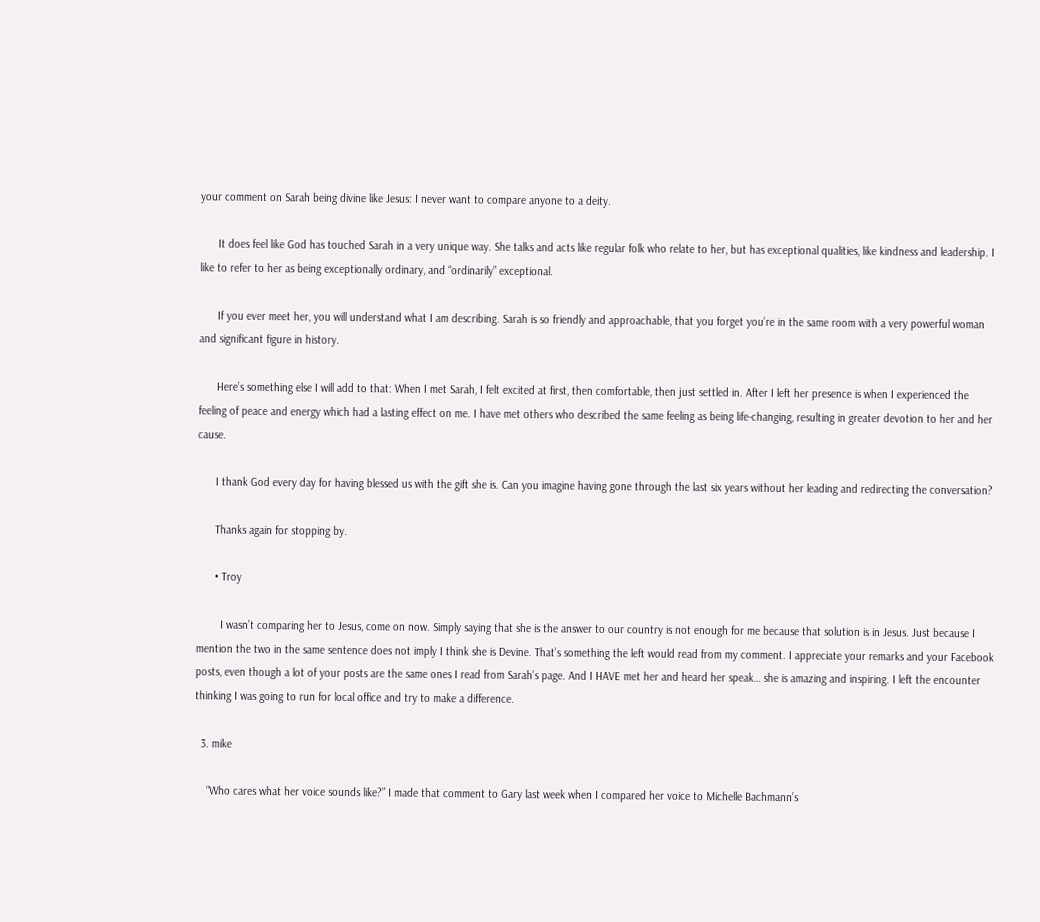your comment on Sarah being divine like Jesus: I never want to compare anyone to a deity.

      It does feel like God has touched Sarah in a very unique way. She talks and acts like regular folk who relate to her, but has exceptional qualities, like kindness and leadership. I like to refer to her as being exceptionally ordinary, and “ordinarily” exceptional.

      If you ever meet her, you will understand what I am describing. Sarah is so friendly and approachable, that you forget you’re in the same room with a very powerful woman and significant figure in history.

      Here’s something else I will add to that: When I met Sarah, I felt excited at first, then comfortable, then just settled in. After I left her presence is when I experienced the feeling of peace and energy which had a lasting effect on me. I have met others who described the same feeling as being life-changing, resulting in greater devotion to her and her cause.

      I thank God every day for having blessed us with the gift she is. Can you imagine having gone through the last six years without her leading and redirecting the conversation?

      Thanks again for stopping by.

      • Troy

        I wasn’t comparing her to Jesus, come on now. Simply saying that she is the answer to our country is not enough for me because that solution is in Jesus. Just because I mention the two in the same sentence does not imply I think she is Devine. That’s something the left would read from my comment. I appreciate your remarks and your Facebook posts, even though a lot of your posts are the same ones I read from Sarah’s page. And I HAVE met her and heard her speak… she is amazing and inspiring. I left the encounter thinking I was going to run for local office and try to make a difference.

  3. mike

    “Who cares what her voice sounds like?” I made that comment to Gary last week when I compared her voice to Michelle Bachmann’s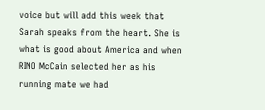voice but will add this week that Sarah speaks from the heart. She is what is good about America and when RINO McCain selected her as his running mate we had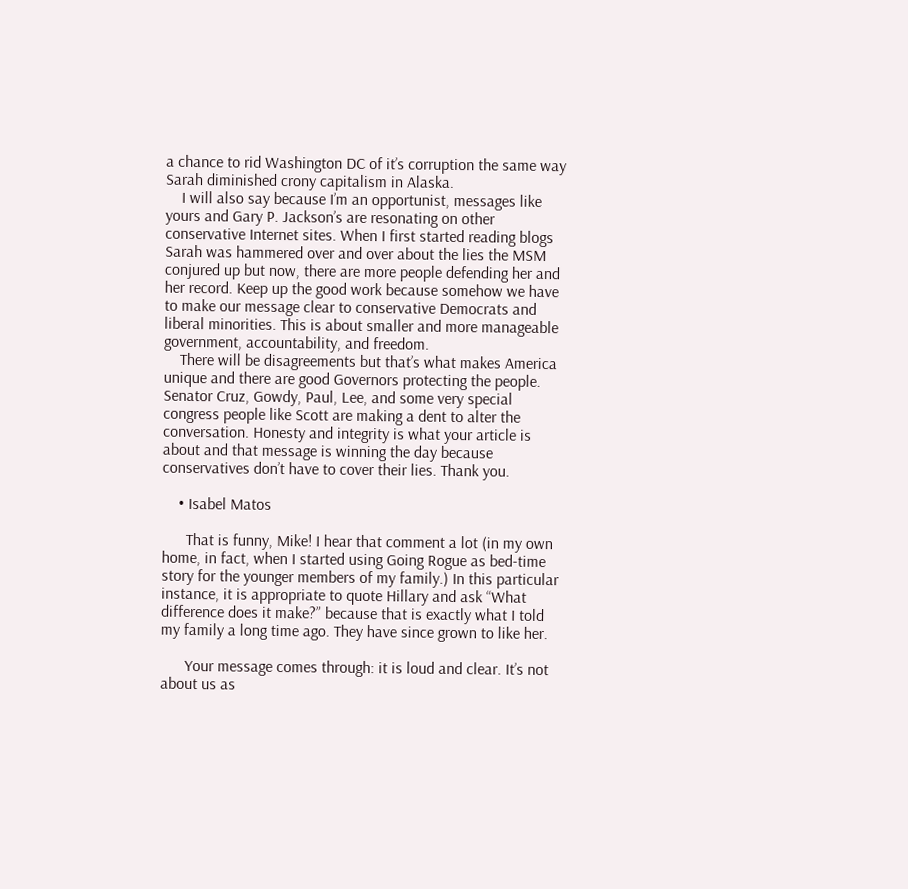a chance to rid Washington DC of it’s corruption the same way Sarah diminished crony capitalism in Alaska.
    I will also say because I’m an opportunist, messages like yours and Gary P. Jackson’s are resonating on other conservative Internet sites. When I first started reading blogs Sarah was hammered over and over about the lies the MSM conjured up but now, there are more people defending her and her record. Keep up the good work because somehow we have to make our message clear to conservative Democrats and liberal minorities. This is about smaller and more manageable government, accountability, and freedom.
    There will be disagreements but that’s what makes America unique and there are good Governors protecting the people. Senator Cruz, Gowdy, Paul, Lee, and some very special congress people like Scott are making a dent to alter the conversation. Honesty and integrity is what your article is about and that message is winning the day because conservatives don’t have to cover their lies. Thank you.

    • Isabel Matos

      That is funny, Mike! I hear that comment a lot (in my own home, in fact, when I started using Going Rogue as bed-time story for the younger members of my family.) In this particular instance, it is appropriate to quote Hillary and ask “What difference does it make?” because that is exactly what I told my family a long time ago. They have since grown to like her.

      Your message comes through: it is loud and clear. It’s not about us as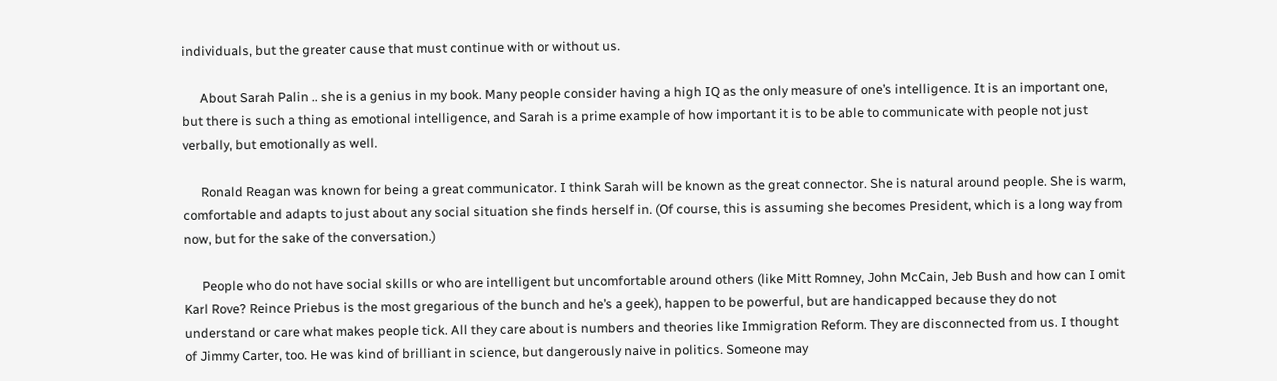individuals, but the greater cause that must continue with or without us.

      About Sarah Palin .. she is a genius in my book. Many people consider having a high IQ as the only measure of one’s intelligence. It is an important one, but there is such a thing as emotional intelligence, and Sarah is a prime example of how important it is to be able to communicate with people not just verbally, but emotionally as well.

      Ronald Reagan was known for being a great communicator. I think Sarah will be known as the great connector. She is natural around people. She is warm, comfortable and adapts to just about any social situation she finds herself in. (Of course, this is assuming she becomes President, which is a long way from now, but for the sake of the conversation.)

      People who do not have social skills or who are intelligent but uncomfortable around others (like Mitt Romney, John McCain, Jeb Bush and how can I omit Karl Rove? Reince Priebus is the most gregarious of the bunch and he’s a geek), happen to be powerful, but are handicapped because they do not understand or care what makes people tick. All they care about is numbers and theories like Immigration Reform. They are disconnected from us. I thought of Jimmy Carter, too. He was kind of brilliant in science, but dangerously naive in politics. Someone may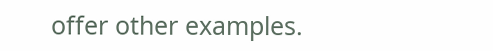offer other examples.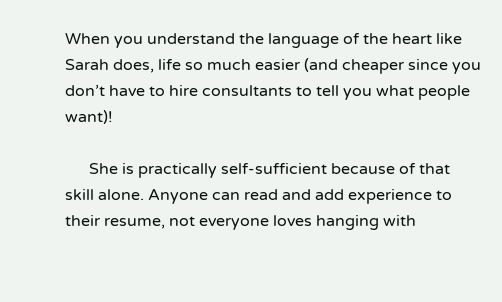When you understand the language of the heart like Sarah does, life so much easier (and cheaper since you don’t have to hire consultants to tell you what people want)!

      She is practically self-sufficient because of that skill alone. Anyone can read and add experience to their resume, not everyone loves hanging with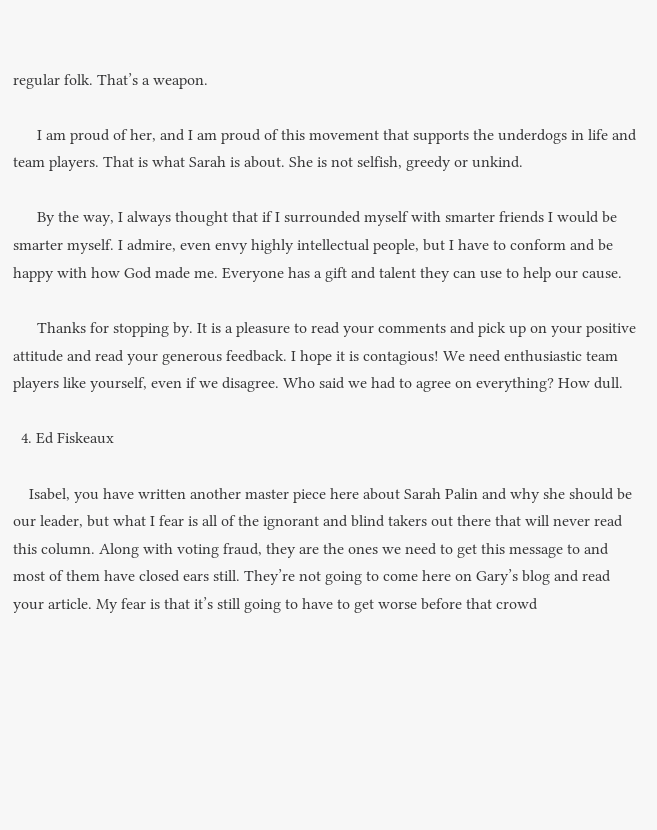regular folk. That’s a weapon.

      I am proud of her, and I am proud of this movement that supports the underdogs in life and team players. That is what Sarah is about. She is not selfish, greedy or unkind.

      By the way, I always thought that if I surrounded myself with smarter friends I would be smarter myself. I admire, even envy highly intellectual people, but I have to conform and be happy with how God made me. Everyone has a gift and talent they can use to help our cause.

      Thanks for stopping by. It is a pleasure to read your comments and pick up on your positive attitude and read your generous feedback. I hope it is contagious! We need enthusiastic team players like yourself, even if we disagree. Who said we had to agree on everything? How dull.

  4. Ed Fiskeaux

    Isabel, you have written another master piece here about Sarah Palin and why she should be our leader, but what I fear is all of the ignorant and blind takers out there that will never read this column. Along with voting fraud, they are the ones we need to get this message to and most of them have closed ears still. They’re not going to come here on Gary’s blog and read your article. My fear is that it’s still going to have to get worse before that crowd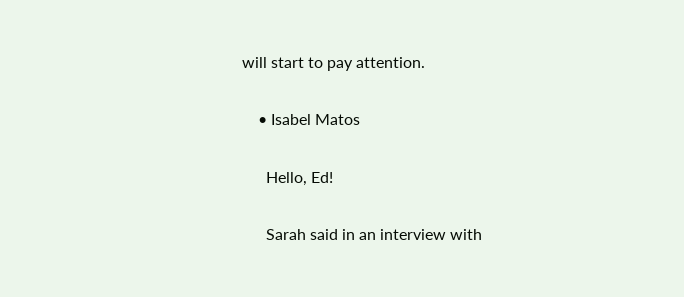will start to pay attention.

    • Isabel Matos

      Hello, Ed!

      Sarah said in an interview with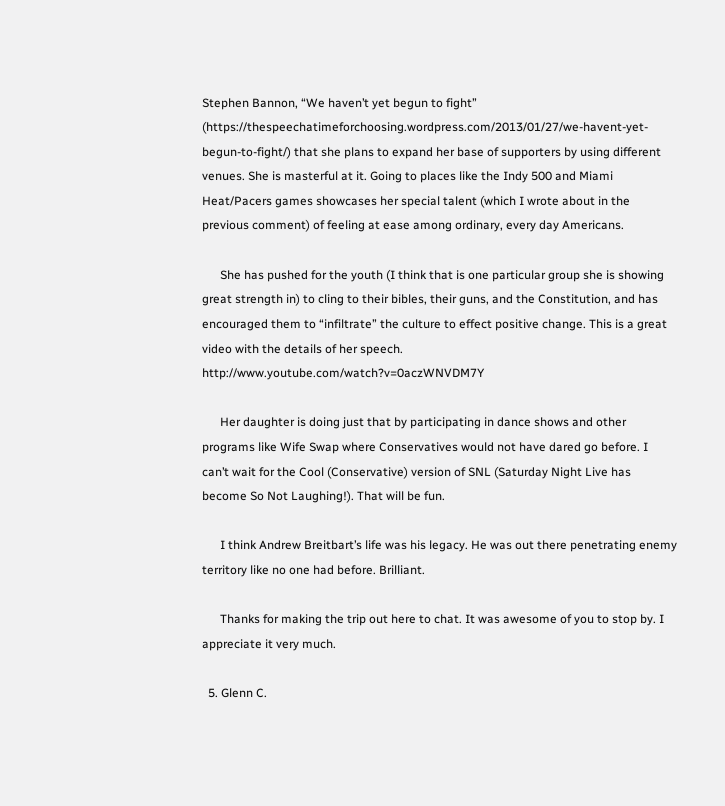Stephen Bannon, “We haven’t yet begun to fight” (https://thespeechatimeforchoosing.wordpress.com/2013/01/27/we-havent-yet-begun-to-fight/) that she plans to expand her base of supporters by using different venues. She is masterful at it. Going to places like the Indy 500 and Miami Heat/Pacers games showcases her special talent (which I wrote about in the previous comment) of feeling at ease among ordinary, every day Americans.

      She has pushed for the youth (I think that is one particular group she is showing great strength in) to cling to their bibles, their guns, and the Constitution, and has encouraged them to “infiltrate” the culture to effect positive change. This is a great video with the details of her speech. http://www.youtube.com/watch?v=0aczWNVDM7Y

      Her daughter is doing just that by participating in dance shows and other programs like Wife Swap where Conservatives would not have dared go before. I can’t wait for the Cool (Conservative) version of SNL (Saturday Night Live has become So Not Laughing!). That will be fun.

      I think Andrew Breitbart’s life was his legacy. He was out there penetrating enemy territory like no one had before. Brilliant.

      Thanks for making the trip out here to chat. It was awesome of you to stop by. I appreciate it very much.

  5. Glenn C.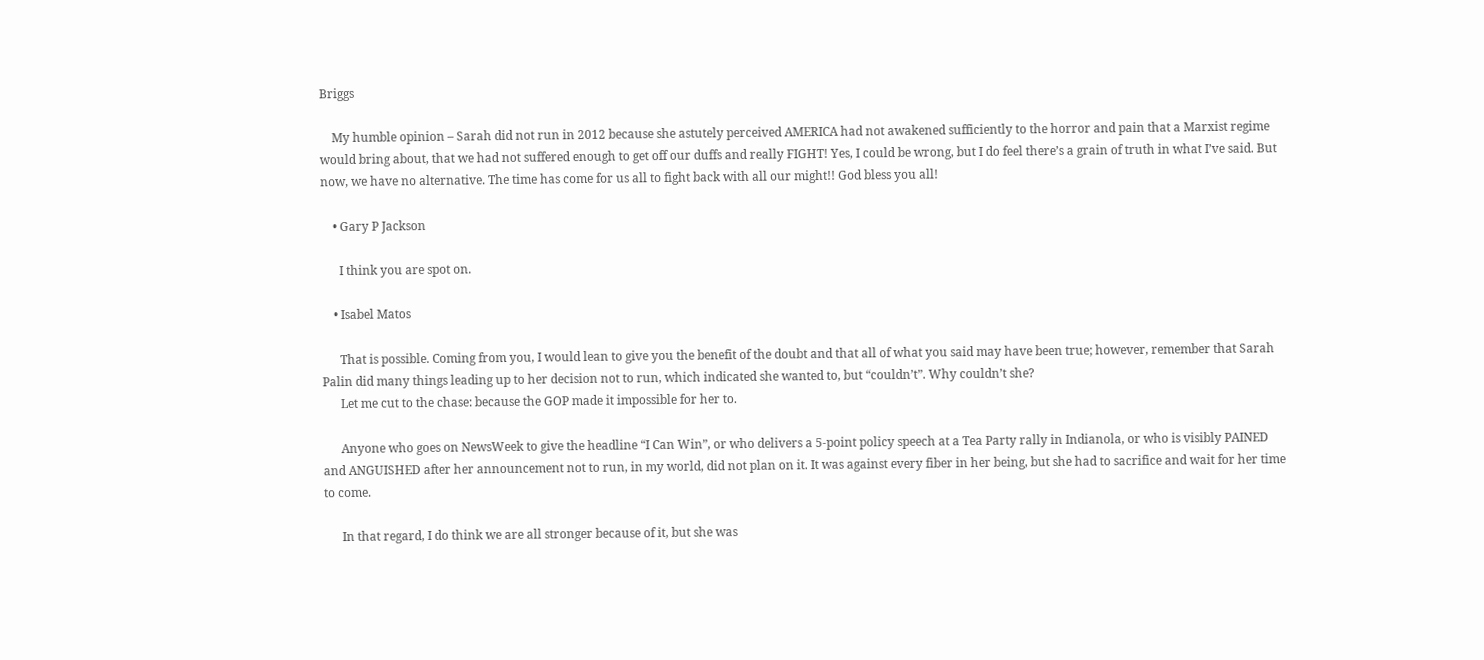Briggs

    My humble opinion – Sarah did not run in 2012 because she astutely perceived AMERICA had not awakened sufficiently to the horror and pain that a Marxist regime would bring about, that we had not suffered enough to get off our duffs and really FIGHT! Yes, I could be wrong, but I do feel there’s a grain of truth in what I’ve said. But now, we have no alternative. The time has come for us all to fight back with all our might!! God bless you all!

    • Gary P Jackson

      I think you are spot on.

    • Isabel Matos

      That is possible. Coming from you, I would lean to give you the benefit of the doubt and that all of what you said may have been true; however, remember that Sarah Palin did many things leading up to her decision not to run, which indicated she wanted to, but “couldn’t”. Why couldn’t she?
      Let me cut to the chase: because the GOP made it impossible for her to.

      Anyone who goes on NewsWeek to give the headline “I Can Win”, or who delivers a 5-point policy speech at a Tea Party rally in Indianola, or who is visibly PAINED and ANGUISHED after her announcement not to run, in my world, did not plan on it. It was against every fiber in her being, but she had to sacrifice and wait for her time to come.

      In that regard, I do think we are all stronger because of it, but she was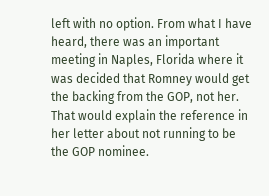left with no option. From what I have heard, there was an important meeting in Naples, Florida where it was decided that Romney would get the backing from the GOP, not her. That would explain the reference in her letter about not running to be the GOP nominee.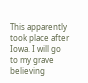This apparently took place after Iowa. I will go to my grave believing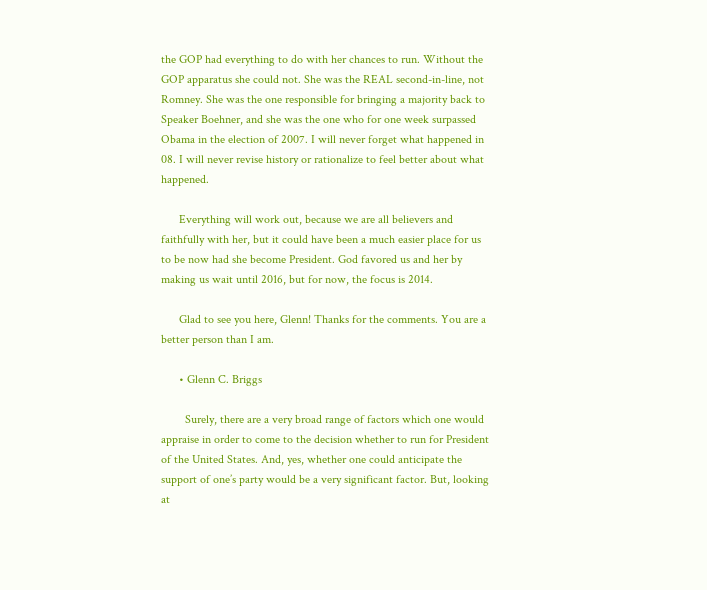the GOP had everything to do with her chances to run. Without the GOP apparatus she could not. She was the REAL second-in-line, not Romney. She was the one responsible for bringing a majority back to Speaker Boehner, and she was the one who for one week surpassed Obama in the election of 2007. I will never forget what happened in 08. I will never revise history or rationalize to feel better about what happened.

      Everything will work out, because we are all believers and faithfully with her, but it could have been a much easier place for us to be now had she become President. God favored us and her by making us wait until 2016, but for now, the focus is 2014.

      Glad to see you here, Glenn! Thanks for the comments. You are a better person than I am.

      • Glenn C. Briggs

        Surely, there are a very broad range of factors which one would appraise in order to come to the decision whether to run for President of the United States. And, yes, whether one could anticipate the support of one’s party would be a very significant factor. But, looking at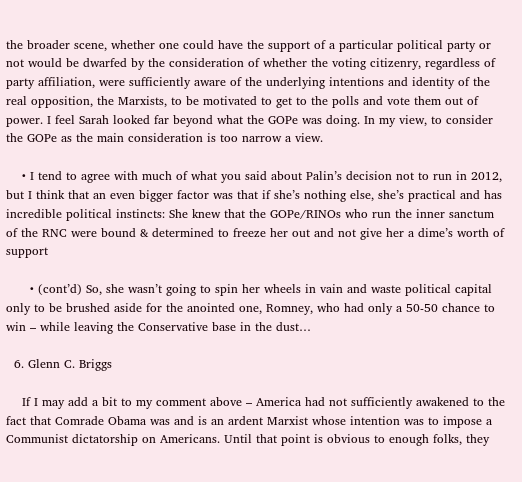the broader scene, whether one could have the support of a particular political party or not would be dwarfed by the consideration of whether the voting citizenry, regardless of party affiliation, were sufficiently aware of the underlying intentions and identity of the real opposition, the Marxists, to be motivated to get to the polls and vote them out of power. I feel Sarah looked far beyond what the GOPe was doing. In my view, to consider the GOPe as the main consideration is too narrow a view.

    • I tend to agree with much of what you said about Palin’s decision not to run in 2012, but I think that an even bigger factor was that if she’s nothing else, she’s practical and has incredible political instincts: She knew that the GOPe/RINOs who run the inner sanctum of the RNC were bound & determined to freeze her out and not give her a dime’s worth of support

      • (cont’d) So, she wasn’t going to spin her wheels in vain and waste political capital only to be brushed aside for the anointed one, Romney, who had only a 50-50 chance to win – while leaving the Conservative base in the dust…

  6. Glenn C. Briggs

    If I may add a bit to my comment above – America had not sufficiently awakened to the fact that Comrade Obama was and is an ardent Marxist whose intention was to impose a Communist dictatorship on Americans. Until that point is obvious to enough folks, they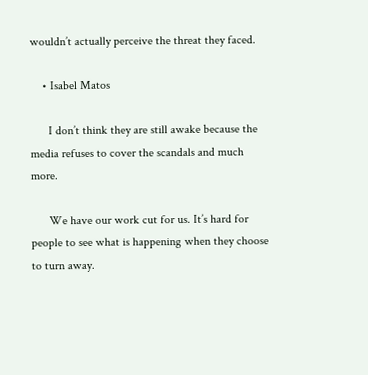wouldn’t actually perceive the threat they faced.

    • Isabel Matos

      I don’t think they are still awake because the media refuses to cover the scandals and much more.

      We have our work cut for us. It’s hard for people to see what is happening when they choose to turn away.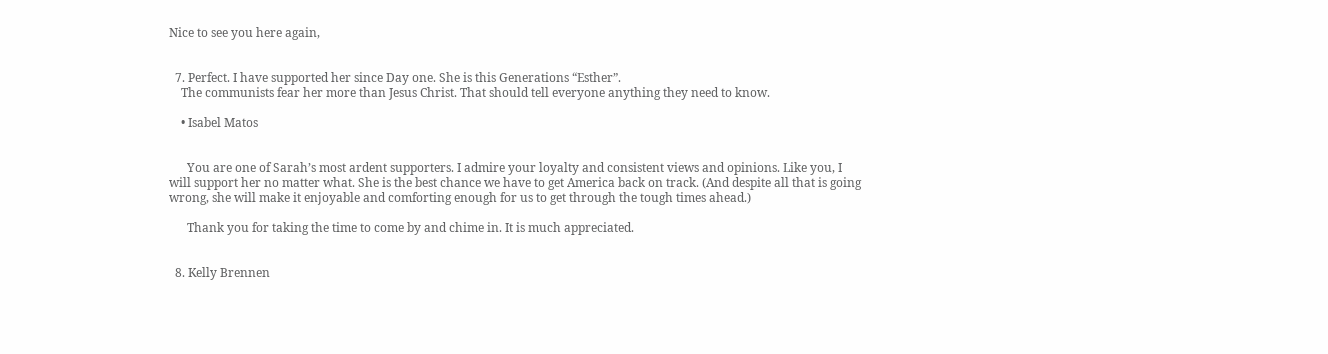Nice to see you here again,


  7. Perfect. I have supported her since Day one. She is this Generations “Esther”.
    The communists fear her more than Jesus Christ. That should tell everyone anything they need to know.

    • Isabel Matos


      You are one of Sarah’s most ardent supporters. I admire your loyalty and consistent views and opinions. Like you, I will support her no matter what. She is the best chance we have to get America back on track. (And despite all that is going wrong, she will make it enjoyable and comforting enough for us to get through the tough times ahead.)

      Thank you for taking the time to come by and chime in. It is much appreciated.


  8. Kelly Brennen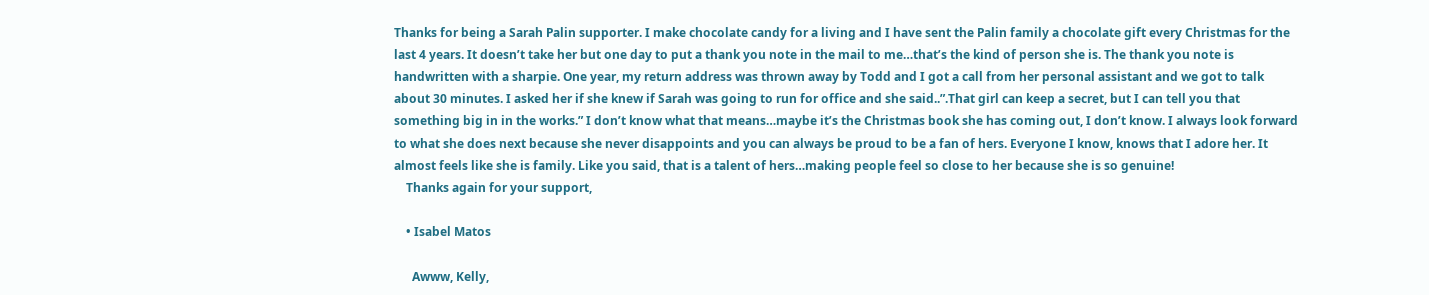Thanks for being a Sarah Palin supporter. I make chocolate candy for a living and I have sent the Palin family a chocolate gift every Christmas for the last 4 years. It doesn’t take her but one day to put a thank you note in the mail to me…that’s the kind of person she is. The thank you note is handwritten with a sharpie. One year, my return address was thrown away by Todd and I got a call from her personal assistant and we got to talk about 30 minutes. I asked her if she knew if Sarah was going to run for office and she said..”.That girl can keep a secret, but I can tell you that something big in in the works.” I don’t know what that means…maybe it’s the Christmas book she has coming out, I don’t know. I always look forward to what she does next because she never disappoints and you can always be proud to be a fan of hers. Everyone I know, knows that I adore her. It almost feels like she is family. Like you said, that is a talent of hers…making people feel so close to her because she is so genuine!
    Thanks again for your support,

    • Isabel Matos

      Awww, Kelly,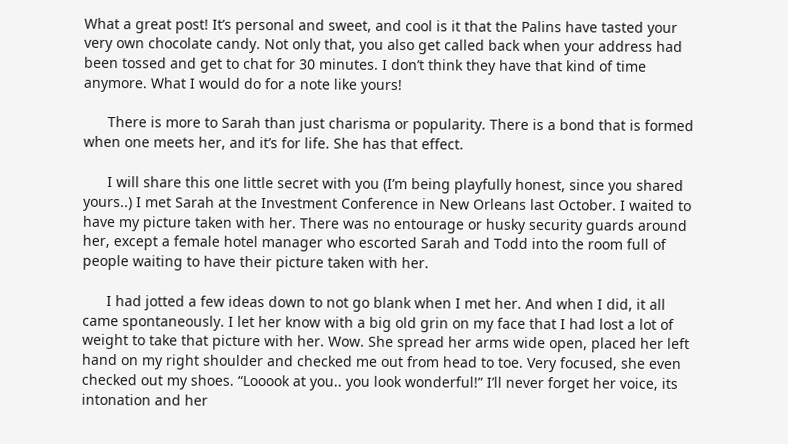What a great post! It’s personal and sweet, and cool is it that the Palins have tasted your very own chocolate candy. Not only that, you also get called back when your address had been tossed and get to chat for 30 minutes. I don’t think they have that kind of time anymore. What I would do for a note like yours!

      There is more to Sarah than just charisma or popularity. There is a bond that is formed when one meets her, and it’s for life. She has that effect.

      I will share this one little secret with you (I’m being playfully honest, since you shared yours..) I met Sarah at the Investment Conference in New Orleans last October. I waited to have my picture taken with her. There was no entourage or husky security guards around her, except a female hotel manager who escorted Sarah and Todd into the room full of people waiting to have their picture taken with her.

      I had jotted a few ideas down to not go blank when I met her. And when I did, it all came spontaneously. I let her know with a big old grin on my face that I had lost a lot of weight to take that picture with her. Wow. She spread her arms wide open, placed her left hand on my right shoulder and checked me out from head to toe. Very focused, she even checked out my shoes. “Looook at you.. you look wonderful!” I’ll never forget her voice, its intonation and her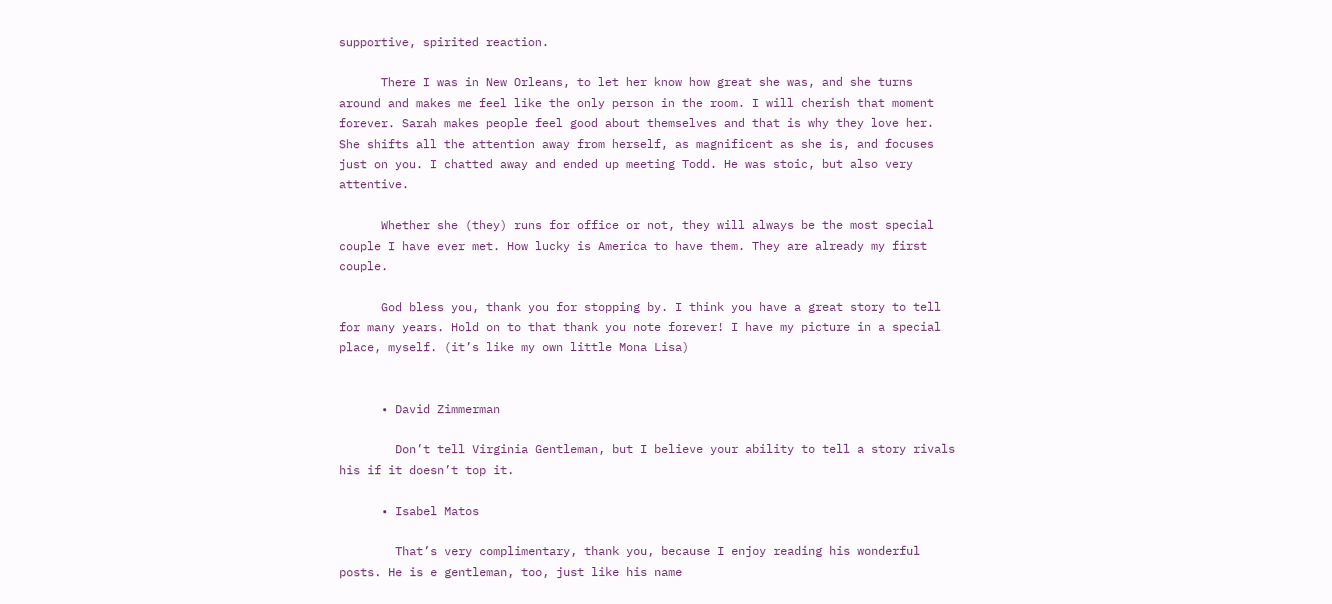supportive, spirited reaction.

      There I was in New Orleans, to let her know how great she was, and she turns around and makes me feel like the only person in the room. I will cherish that moment forever. Sarah makes people feel good about themselves and that is why they love her. She shifts all the attention away from herself, as magnificent as she is, and focuses just on you. I chatted away and ended up meeting Todd. He was stoic, but also very attentive.

      Whether she (they) runs for office or not, they will always be the most special couple I have ever met. How lucky is America to have them. They are already my first couple.

      God bless you, thank you for stopping by. I think you have a great story to tell for many years. Hold on to that thank you note forever! I have my picture in a special place, myself. (it’s like my own little Mona Lisa)


      • David Zimmerman

        Don’t tell Virginia Gentleman, but I believe your ability to tell a story rivals his if it doesn’t top it.

      • Isabel Matos

        That’s very complimentary, thank you, because I enjoy reading his wonderful posts. He is e gentleman, too, just like his name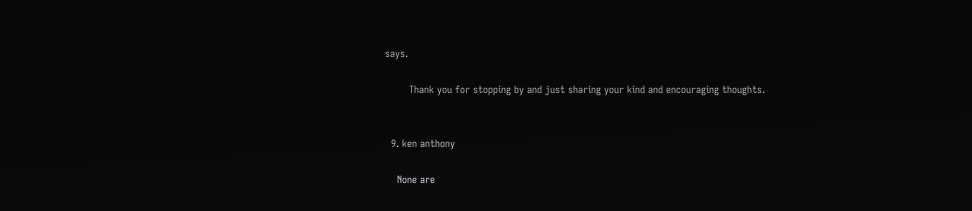says.

        Thank you for stopping by and just sharing your kind and encouraging thoughts.


  9. ken anthony

    None are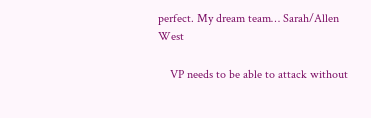perfect. My dream team… Sarah/Allen West

    VP needs to be able to attack without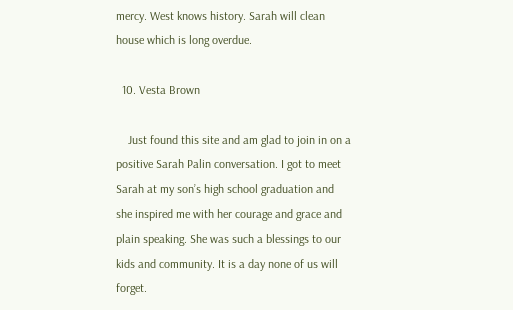mercy. West knows history. Sarah will clean house which is long overdue.

  10. Vesta Brown

    Just found this site and am glad to join in on a positive Sarah Palin conversation. I got to meet Sarah at my son’s high school graduation and she inspired me with her courage and grace and plain speaking. She was such a blessings to our kids and community. It is a day none of us will forget.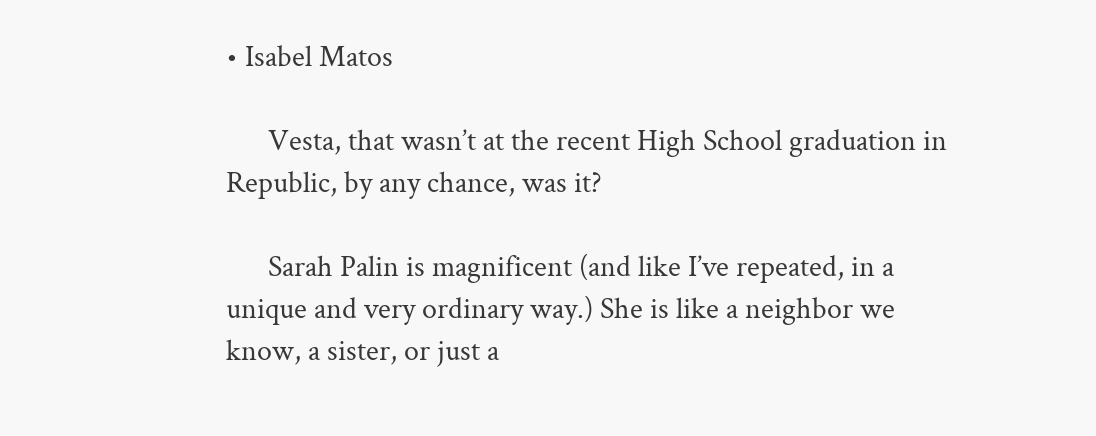• Isabel Matos

      Vesta, that wasn’t at the recent High School graduation in Republic, by any chance, was it?

      Sarah Palin is magnificent (and like I’ve repeated, in a unique and very ordinary way.) She is like a neighbor we know, a sister, or just a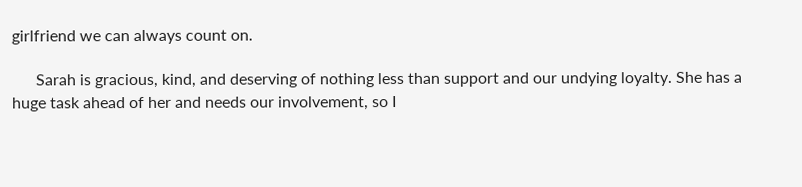girlfriend we can always count on.

      Sarah is gracious, kind, and deserving of nothing less than support and our undying loyalty. She has a huge task ahead of her and needs our involvement, so I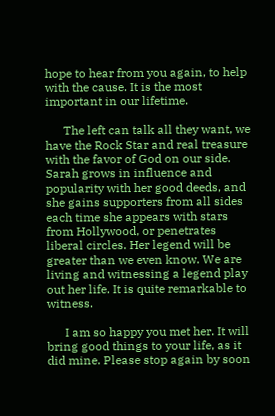hope to hear from you again, to help with the cause. It is the most important in our lifetime.

      The left can talk all they want, we have the Rock Star and real treasure with the favor of God on our side. Sarah grows in influence and popularity with her good deeds, and she gains supporters from all sides each time she appears with stars from Hollywood, or penetrates liberal circles. Her legend will be greater than we even know. We are living and witnessing a legend play out her life. It is quite remarkable to witness.

      I am so happy you met her. It will bring good things to your life, as it did mine. Please stop again by soon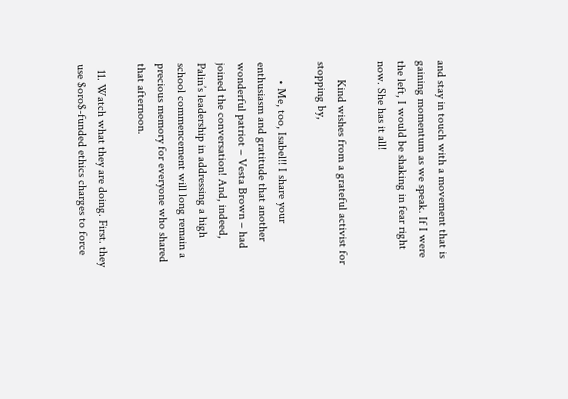and stay in touch with a movement that is gaining momentum as we speak. If I were the left, I would be shaking in fear right now. She has it all!

      Kind wishes from a grateful activist for stopping by,

      • Me, too, Isabel!! I share your enthusiasm and gratitude that another wonderful patriot – Vesta Brown – had joined the conversation! And, indeed, Palin’s leadership in addressing a high school commencement will long remain a precious memory for everyone who shared that afternoon.

  11. Watch what they are doing. First. they use $oro$-funded ethics charges to force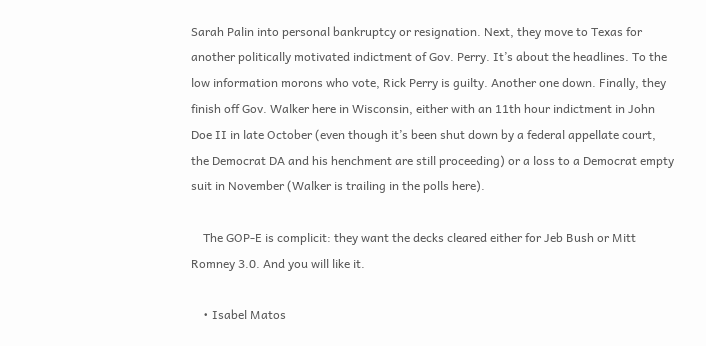Sarah Palin into personal bankruptcy or resignation. Next, they move to Texas for another politically motivated indictment of Gov. Perry. It’s about the headlines. To the low information morons who vote, Rick Perry is guilty. Another one down. Finally, they finish off Gov. Walker here in Wisconsin, either with an 11th hour indictment in John Doe II in late October (even though it’s been shut down by a federal appellate court, the Democrat DA and his henchment are still proceeding) or a loss to a Democrat empty suit in November (Walker is trailing in the polls here).

    The GOP-E is complicit: they want the decks cleared either for Jeb Bush or Mitt Romney 3.0. And you will like it.

    • Isabel Matos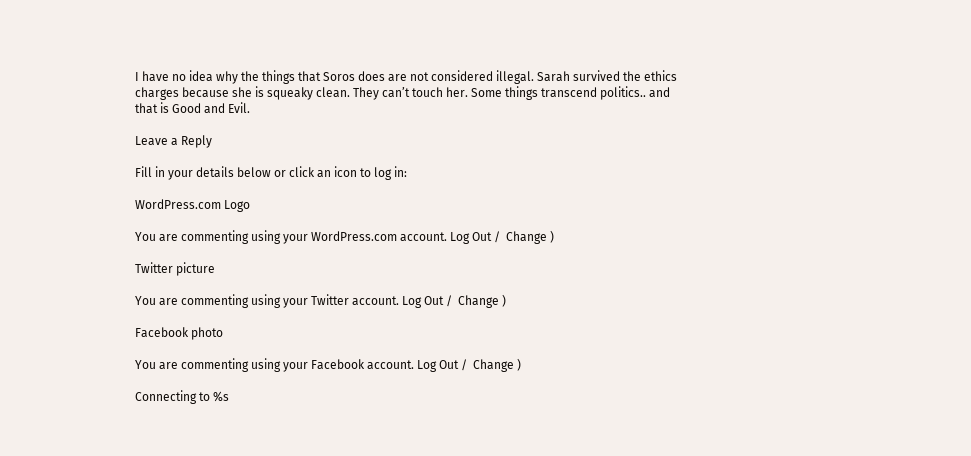I have no idea why the things that Soros does are not considered illegal. Sarah survived the ethics charges because she is squeaky clean. They can’t touch her. Some things transcend politics.. and that is Good and Evil.

Leave a Reply

Fill in your details below or click an icon to log in:

WordPress.com Logo

You are commenting using your WordPress.com account. Log Out /  Change )

Twitter picture

You are commenting using your Twitter account. Log Out /  Change )

Facebook photo

You are commenting using your Facebook account. Log Out /  Change )

Connecting to %s